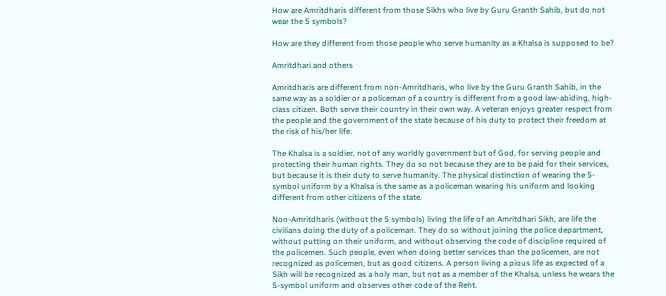How are Amritdharis different from those Sikhs who live by Guru Granth Sahib, but do not wear the 5 symbols?

How are they different from those people who serve humanity as a Khalsa is supposed to be?

Amritdhari and others

Amritdharis are different from non-Amritdharis, who live by the Guru Granth Sahib, in the same way as a soldier or a policeman of a country is different from a good law-abiding, high-class citizen. Both serve their country in their own way. A veteran enjoys greater respect from the people and the government of the state because of his duty to protect their freedom at the risk of his/her life.

The Khalsa is a soldier, not of any worldly government but of God, for serving people and protecting their human rights. They do so not because they are to be paid for their services, but because it is their duty to serve humanity. The physical distinction of wearing the 5-symbol uniform by a Khalsa is the same as a policeman wearing his uniform and looking different from other citizens of the state.

Non-Amritdharis (without the 5 symbols) living the life of an Amritdhari Sikh, are life the civilians doing the duty of a policeman. They do so without joining the police department, without putting on their uniform, and without observing the code of discipline required of the policemen. Such people, even when doing better services than the policemen, are not recognized as policemen, but as good citizens. A person living a pious life as expected of a Sikh will be recognized as a holy man, but not as a member of the Khalsa, unless he wears the 5-symbol uniform and observes other code of the Reht.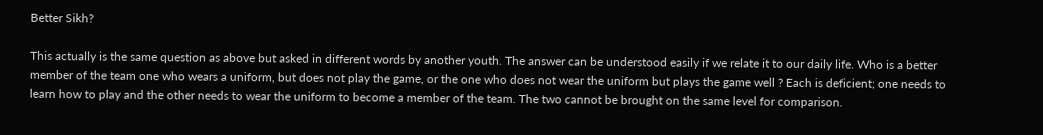Better Sikh?

This actually is the same question as above but asked in different words by another youth. The answer can be understood easily if we relate it to our daily life. Who is a better member of the team one who wears a uniform, but does not play the game, or the one who does not wear the uniform but plays the game well ? Each is deficient; one needs to learn how to play and the other needs to wear the uniform to become a member of the team. The two cannot be brought on the same level for comparison.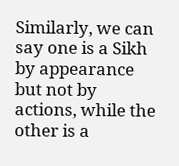Similarly, we can say one is a Sikh by appearance but not by actions, while the other is a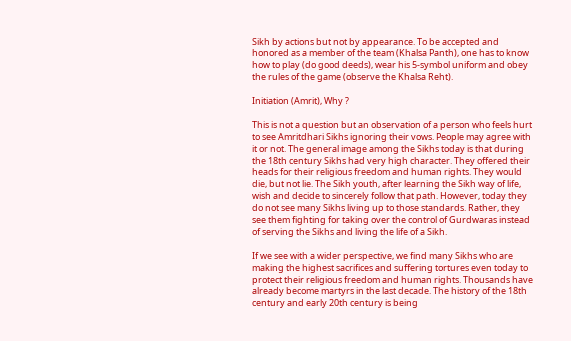Sikh by actions but not by appearance. To be accepted and honored as a member of the team (Khalsa Panth), one has to know how to play (do good deeds), wear his 5-symbol uniform and obey the rules of the game (observe the Khalsa Reht).

Initiation (Amrit), Why ?

This is not a question but an observation of a person who feels hurt to see Amritdhari Sikhs ignoring their vows. People may agree with it or not. The general image among the Sikhs today is that during the 18th century Sikhs had very high character. They offered their heads for their religious freedom and human rights. They would die, but not lie. The Sikh youth, after learning the Sikh way of life, wish and decide to sincerely follow that path. However, today they do not see many Sikhs living up to those standards. Rather, they see them fighting for taking over the control of Gurdwaras instead of serving the Sikhs and living the life of a Sikh.

If we see with a wider perspective, we find many Sikhs who are making the highest sacrifices and suffering tortures even today to protect their religious freedom and human rights. Thousands have already become martyrs in the last decade. The history of the 18th century and early 20th century is being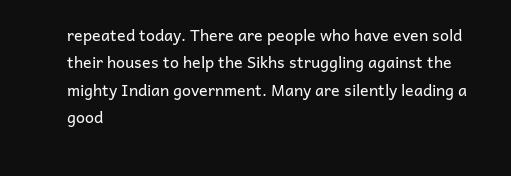repeated today. There are people who have even sold their houses to help the Sikhs struggling against the mighty Indian government. Many are silently leading a good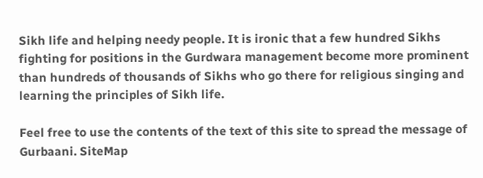Sikh life and helping needy people. It is ironic that a few hundred Sikhs fighting for positions in the Gurdwara management become more prominent than hundreds of thousands of Sikhs who go there for religious singing and learning the principles of Sikh life.

Feel free to use the contents of the text of this site to spread the message of Gurbaani. SiteMap